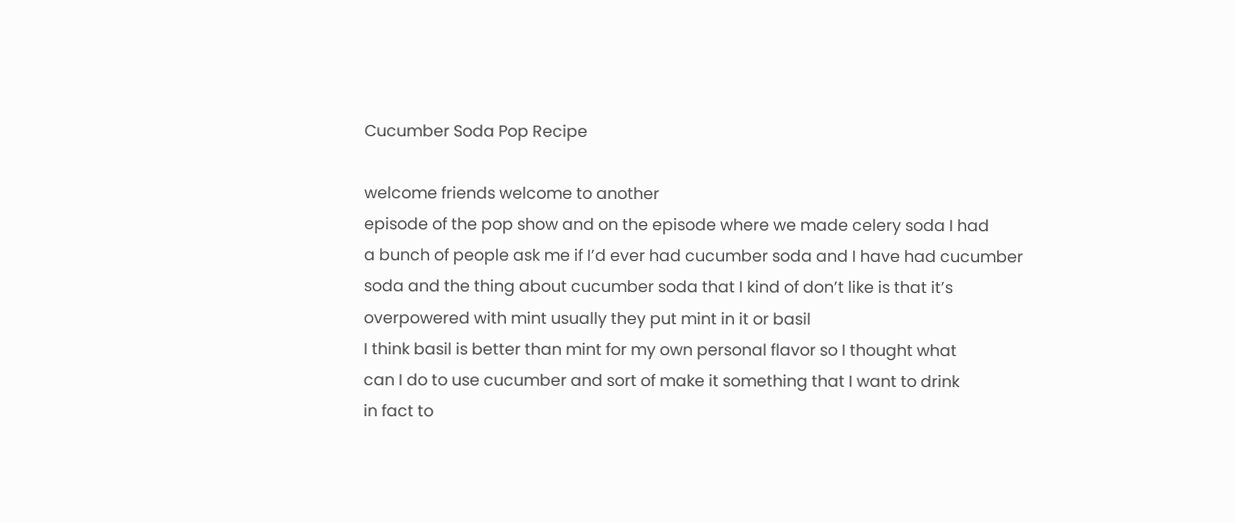Cucumber Soda Pop Recipe

welcome friends welcome to another
episode of the pop show and on the episode where we made celery soda I had
a bunch of people ask me if I’d ever had cucumber soda and I have had cucumber
soda and the thing about cucumber soda that I kind of don’t like is that it’s
overpowered with mint usually they put mint in it or basil
I think basil is better than mint for my own personal flavor so I thought what
can I do to use cucumber and sort of make it something that I want to drink
in fact to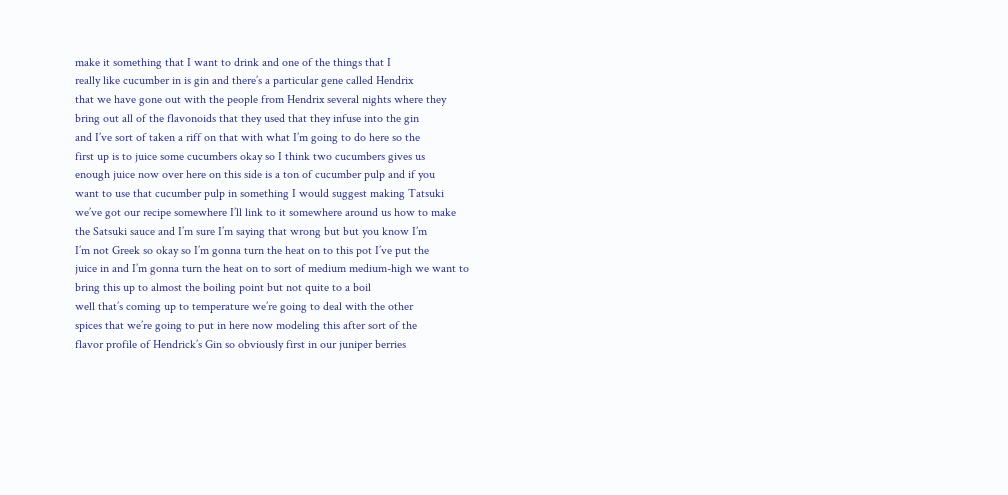make it something that I want to drink and one of the things that I
really like cucumber in is gin and there’s a particular gene called Hendrix
that we have gone out with the people from Hendrix several nights where they
bring out all of the flavonoids that they used that they infuse into the gin
and I’ve sort of taken a riff on that with what I’m going to do here so the
first up is to juice some cucumbers okay so I think two cucumbers gives us
enough juice now over here on this side is a ton of cucumber pulp and if you
want to use that cucumber pulp in something I would suggest making Tatsuki
we’ve got our recipe somewhere I’ll link to it somewhere around us how to make
the Satsuki sauce and I’m sure I’m saying that wrong but but you know I’m
I’m not Greek so okay so I’m gonna turn the heat on to this pot I’ve put the
juice in and I’m gonna turn the heat on to sort of medium medium-high we want to
bring this up to almost the boiling point but not quite to a boil
well that’s coming up to temperature we’re going to deal with the other
spices that we’re going to put in here now modeling this after sort of the
flavor profile of Hendrick’s Gin so obviously first in our juniper berries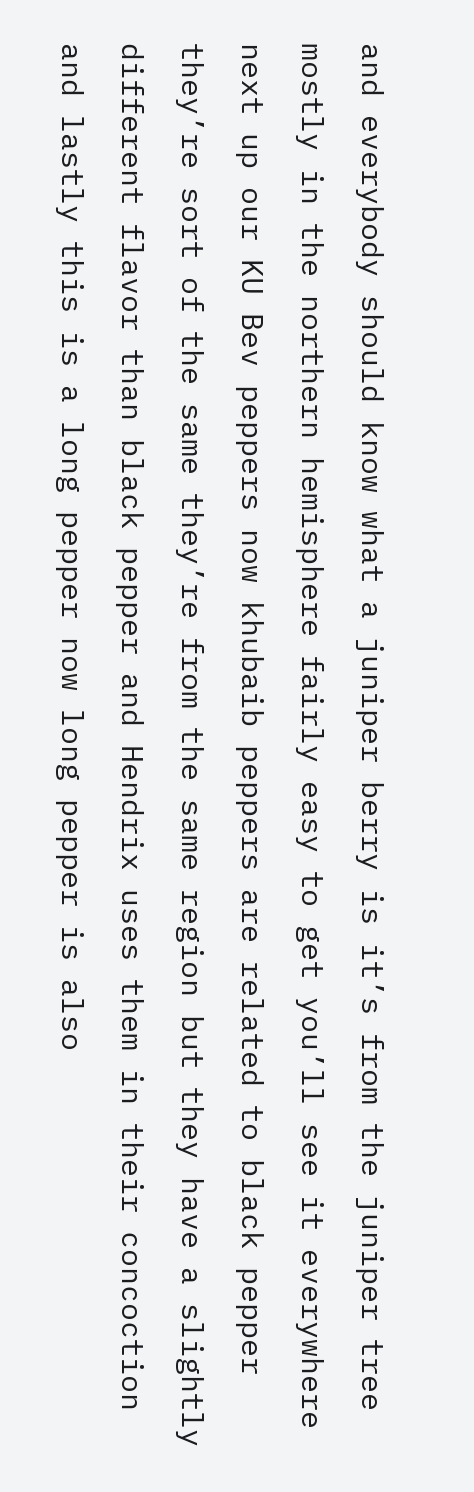and everybody should know what a juniper berry is it’s from the juniper tree
mostly in the northern hemisphere fairly easy to get you’ll see it everywhere
next up our KU Bev peppers now khubaib peppers are related to black pepper
they’re sort of the same they’re from the same region but they have a slightly
different flavor than black pepper and Hendrix uses them in their concoction
and lastly this is a long pepper now long pepper is also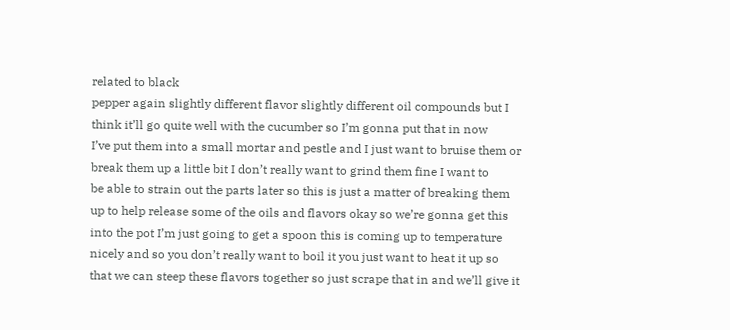related to black
pepper again slightly different flavor slightly different oil compounds but I
think it’ll go quite well with the cucumber so I’m gonna put that in now
I’ve put them into a small mortar and pestle and I just want to bruise them or
break them up a little bit I don’t really want to grind them fine I want to
be able to strain out the parts later so this is just a matter of breaking them
up to help release some of the oils and flavors okay so we’re gonna get this
into the pot I’m just going to get a spoon this is coming up to temperature
nicely and so you don’t really want to boil it you just want to heat it up so
that we can steep these flavors together so just scrape that in and we’ll give it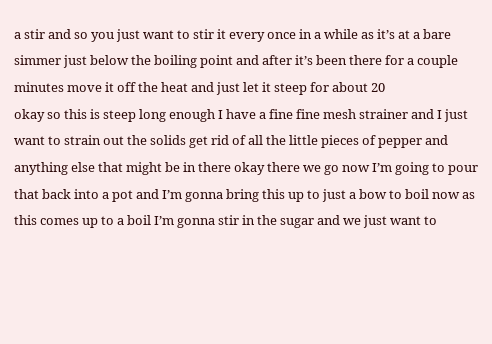a stir and so you just want to stir it every once in a while as it’s at a bare
simmer just below the boiling point and after it’s been there for a couple
minutes move it off the heat and just let it steep for about 20
okay so this is steep long enough I have a fine fine mesh strainer and I just
want to strain out the solids get rid of all the little pieces of pepper and
anything else that might be in there okay there we go now I’m going to pour
that back into a pot and I’m gonna bring this up to just a bow to boil now as
this comes up to a boil I’m gonna stir in the sugar and we just want to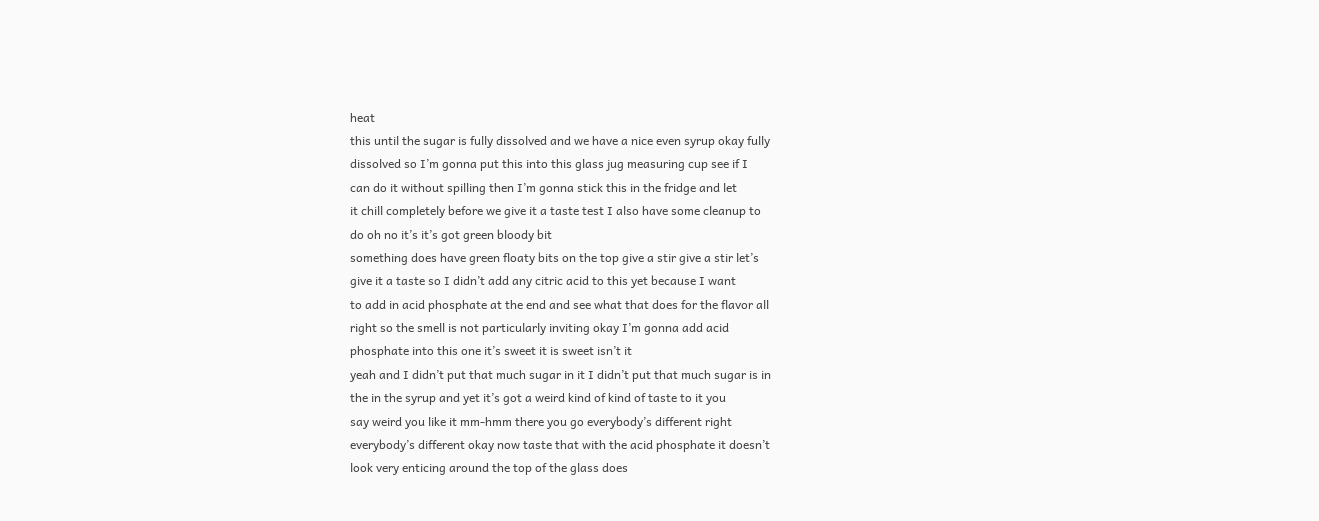heat
this until the sugar is fully dissolved and we have a nice even syrup okay fully
dissolved so I’m gonna put this into this glass jug measuring cup see if I
can do it without spilling then I’m gonna stick this in the fridge and let
it chill completely before we give it a taste test I also have some cleanup to
do oh no it’s it’s got green bloody bit
something does have green floaty bits on the top give a stir give a stir let’s
give it a taste so I didn’t add any citric acid to this yet because I want
to add in acid phosphate at the end and see what that does for the flavor all
right so the smell is not particularly inviting okay I’m gonna add acid
phosphate into this one it’s sweet it is sweet isn’t it
yeah and I didn’t put that much sugar in it I didn’t put that much sugar is in
the in the syrup and yet it’s got a weird kind of kind of taste to it you
say weird you like it mm-hmm there you go everybody’s different right
everybody’s different okay now taste that with the acid phosphate it doesn’t
look very enticing around the top of the glass does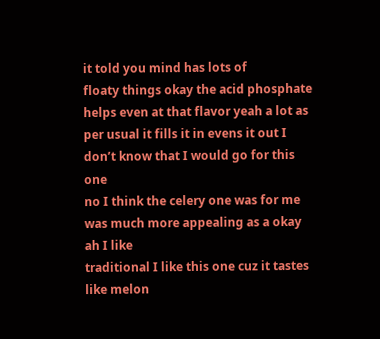it told you mind has lots of
floaty things okay the acid phosphate helps even at that flavor yeah a lot as
per usual it fills it in evens it out I don’t know that I would go for this one
no I think the celery one was for me was much more appealing as a okay ah I like
traditional I like this one cuz it tastes like melon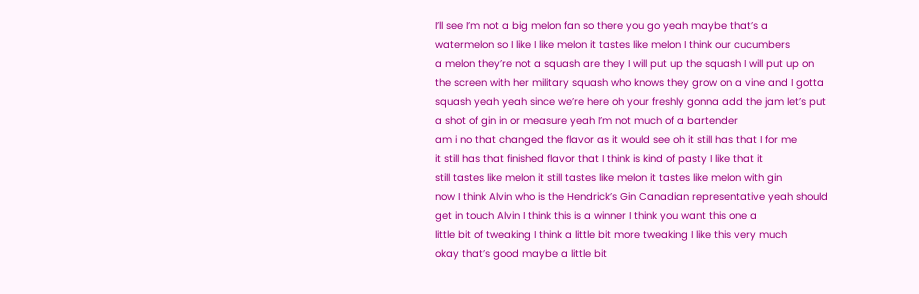I’ll see I’m not a big melon fan so there you go yeah maybe that’s a
watermelon so I like I like melon it tastes like melon I think our cucumbers
a melon they’re not a squash are they I will put up the squash I will put up on
the screen with her military squash who knows they grow on a vine and I gotta
squash yeah yeah since we’re here oh your freshly gonna add the jam let’s put
a shot of gin in or measure yeah I’m not much of a bartender
am i no that changed the flavor as it would see oh it still has that I for me
it still has that finished flavor that I think is kind of pasty I like that it
still tastes like melon it still tastes like melon it tastes like melon with gin
now I think Alvin who is the Hendrick’s Gin Canadian representative yeah should
get in touch Alvin I think this is a winner I think you want this one a
little bit of tweaking I think a little bit more tweaking I like this very much
okay that’s good maybe a little bit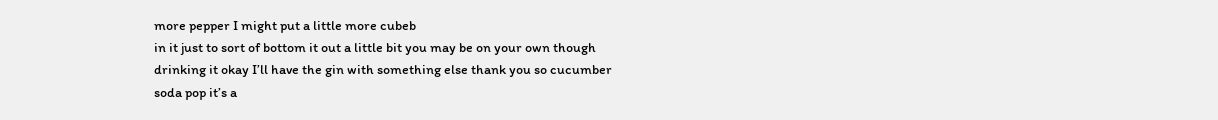more pepper I might put a little more cubeb
in it just to sort of bottom it out a little bit you may be on your own though
drinking it okay I’ll have the gin with something else thank you so cucumber
soda pop it’s a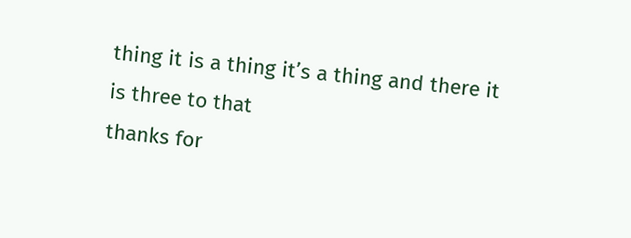thing it is a thing it’s a thing and there it is three to that
thanks for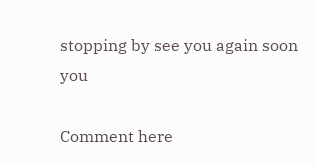stopping by see you again soon you

Comment here